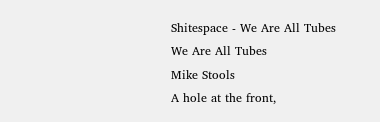Shitespace - We Are All Tubes
We Are All Tubes
Mike Stools
A hole at the front,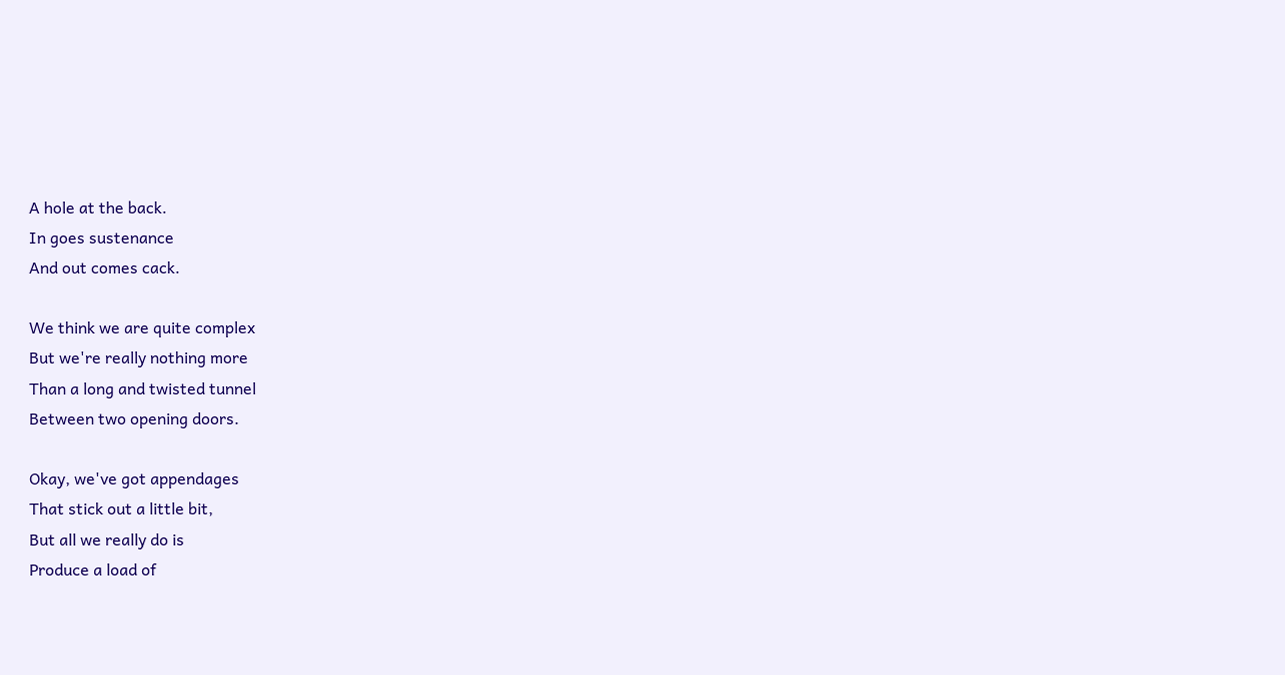A hole at the back.
In goes sustenance
And out comes cack.

We think we are quite complex
But we're really nothing more
Than a long and twisted tunnel
Between two opening doors.

Okay, we've got appendages
That stick out a little bit,
But all we really do is
Produce a load of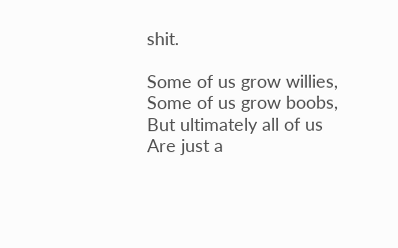shit.

Some of us grow willies,
Some of us grow boobs,
But ultimately all of us
Are just a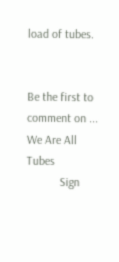load of tubes.


Be the first to comment on ...
We Are All Tubes
           Sign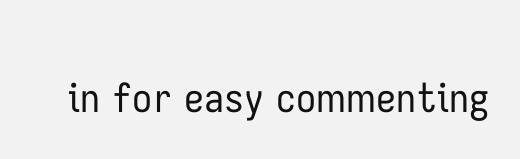in for easy commenting